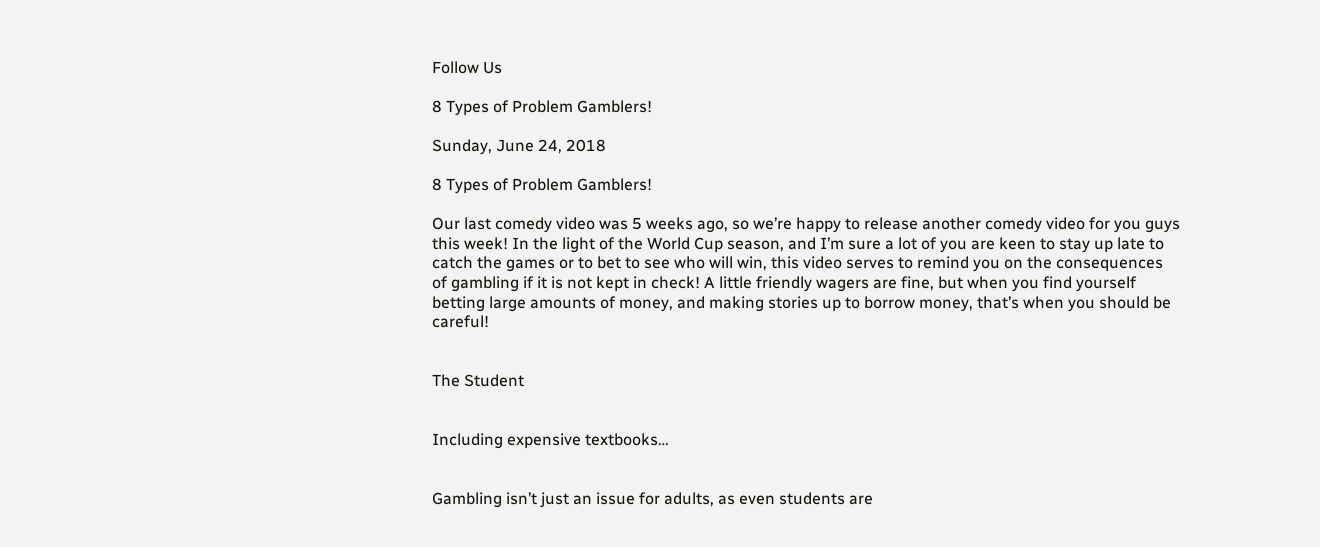Follow Us

8 Types of Problem Gamblers!

Sunday, June 24, 2018

8 Types of Problem Gamblers!

Our last comedy video was 5 weeks ago, so we’re happy to release another comedy video for you guys this week! In the light of the World Cup season, and I’m sure a lot of you are keen to stay up late to catch the games or to bet to see who will win, this video serves to remind you on the consequences of gambling if it is not kept in check! A little friendly wagers are fine, but when you find yourself betting large amounts of money, and making stories up to borrow money, that’s when you should be careful!


The Student


Including expensive textbooks…


Gambling isn’t just an issue for adults, as even students are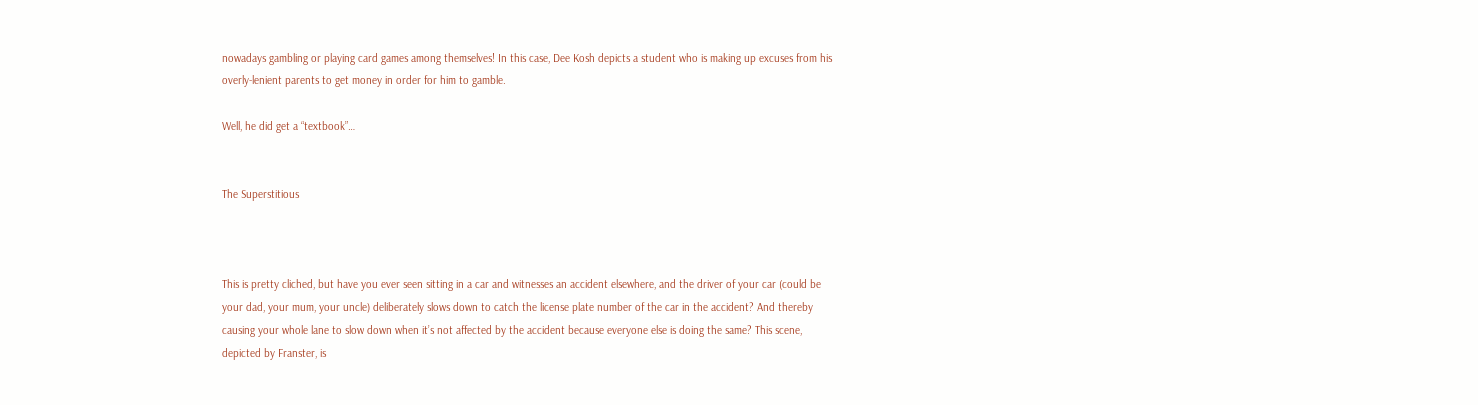nowadays gambling or playing card games among themselves! In this case, Dee Kosh depicts a student who is making up excuses from his overly-lenient parents to get money in order for him to gamble.

Well, he did get a “textbook”…


The Superstitious



This is pretty cliched, but have you ever seen sitting in a car and witnesses an accident elsewhere, and the driver of your car (could be your dad, your mum, your uncle) deliberately slows down to catch the license plate number of the car in the accident? And thereby causing your whole lane to slow down when it’s not affected by the accident because everyone else is doing the same? This scene, depicted by Franster, is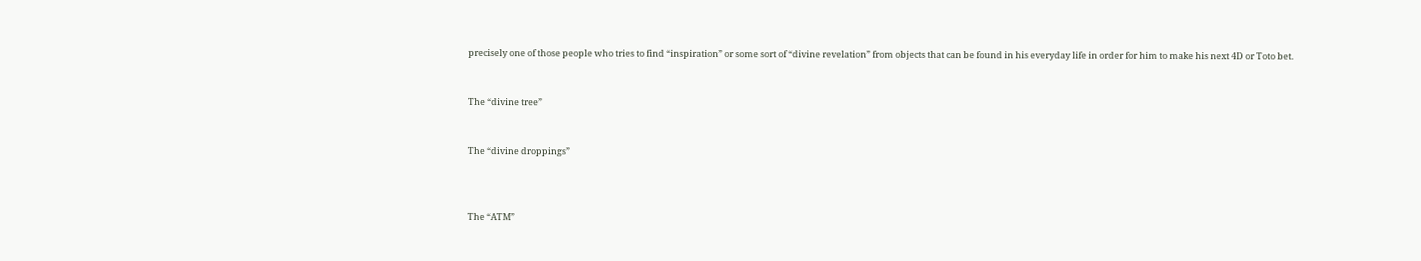precisely one of those people who tries to find “inspiration” or some sort of “divine revelation” from objects that can be found in his everyday life in order for him to make his next 4D or Toto bet.


The “divine tree”


The “divine droppings”



The “ATM”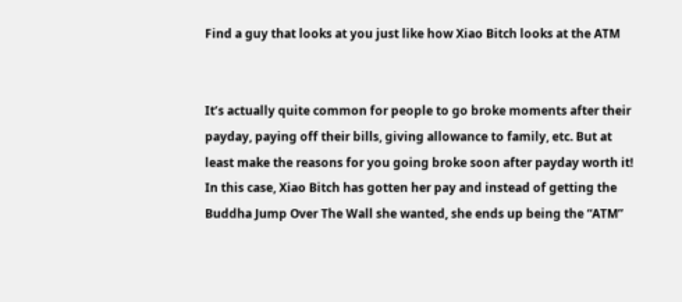Find a guy that looks at you just like how Xiao Bitch looks at the ATM


It’s actually quite common for people to go broke moments after their payday, paying off their bills, giving allowance to family, etc. But at least make the reasons for you going broke soon after payday worth it! In this case, Xiao Bitch has gotten her pay and instead of getting the Buddha Jump Over The Wall she wanted, she ends up being the “ATM”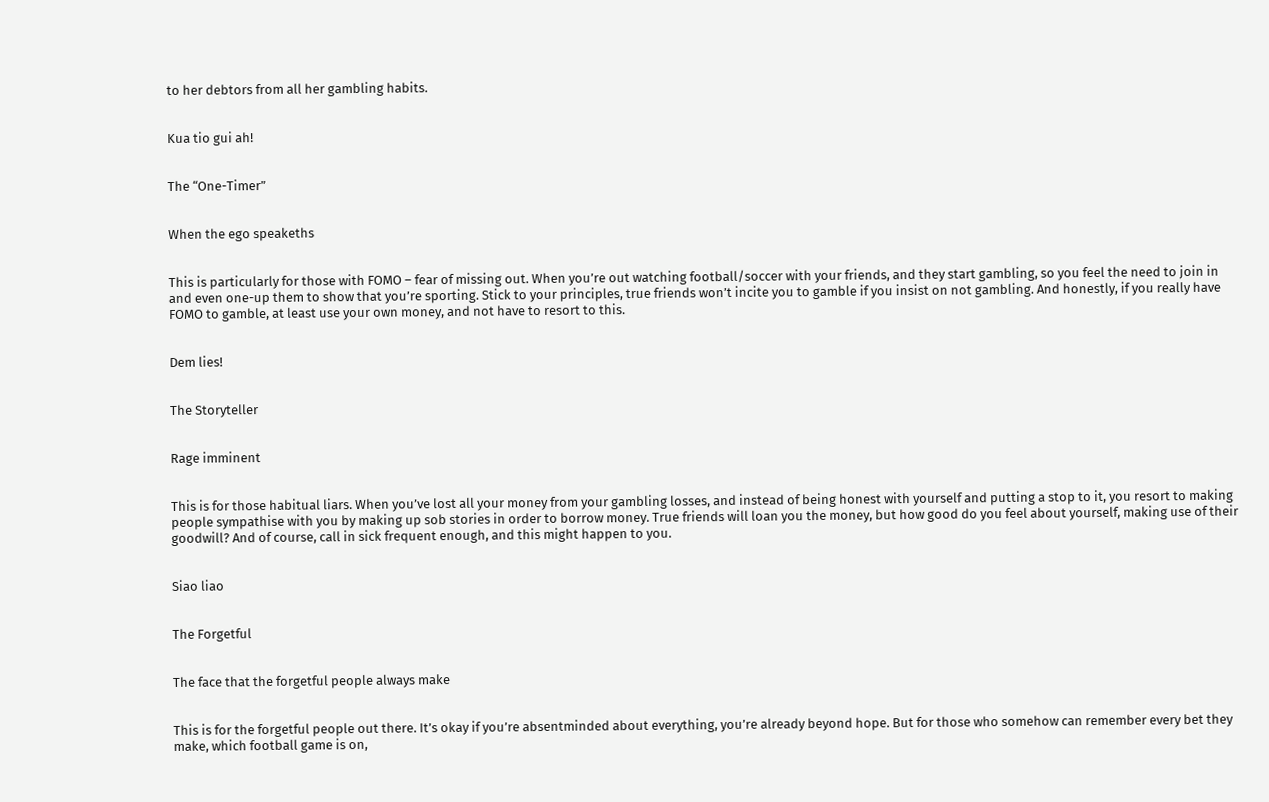to her debtors from all her gambling habits.


Kua tio gui ah!


The “One-Timer”


When the ego speakeths


This is particularly for those with FOMO – fear of missing out. When you’re out watching football/soccer with your friends, and they start gambling, so you feel the need to join in and even one-up them to show that you’re sporting. Stick to your principles, true friends won’t incite you to gamble if you insist on not gambling. And honestly, if you really have FOMO to gamble, at least use your own money, and not have to resort to this.


Dem lies!


The Storyteller


Rage imminent


This is for those habitual liars. When you’ve lost all your money from your gambling losses, and instead of being honest with yourself and putting a stop to it, you resort to making people sympathise with you by making up sob stories in order to borrow money. True friends will loan you the money, but how good do you feel about yourself, making use of their goodwill? And of course, call in sick frequent enough, and this might happen to you.


Siao liao


The Forgetful


The face that the forgetful people always make


This is for the forgetful people out there. It’s okay if you’re absentminded about everything, you’re already beyond hope. But for those who somehow can remember every bet they make, which football game is on,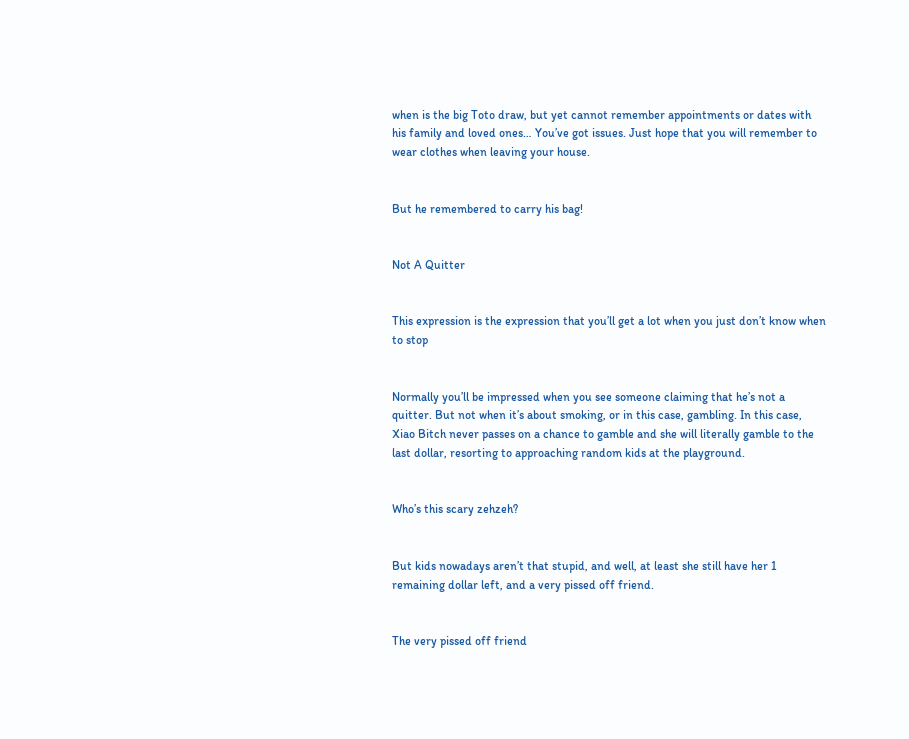when is the big Toto draw, but yet cannot remember appointments or dates with his family and loved ones… You’ve got issues. Just hope that you will remember to wear clothes when leaving your house.


But he remembered to carry his bag!


Not A Quitter


This expression is the expression that you’ll get a lot when you just don’t know when to stop


Normally you’ll be impressed when you see someone claiming that he’s not a quitter. But not when it’s about smoking, or in this case, gambling. In this case, Xiao Bitch never passes on a chance to gamble and she will literally gamble to the last dollar, resorting to approaching random kids at the playground.


Who’s this scary zehzeh?


But kids nowadays aren’t that stupid, and well, at least she still have her 1 remaining dollar left, and a very pissed off friend.


The very pissed off friend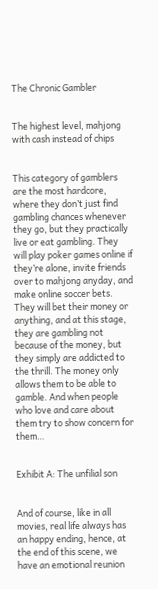The Chronic Gambler


The highest level, mahjong with cash instead of chips


This category of gamblers are the most hardcore, where they don’t just find gambling chances whenever they go, but they practically live or eat gambling. They will play poker games online if they’re alone, invite friends over to mahjong anyday, and make online soccer bets. They will bet their money or anything, and at this stage, they are gambling not because of the money, but they simply are addicted to the thrill. The money only allows them to be able to gamble. And when people who love and care about them try to show concern for them…


Exhibit A: The unfilial son


And of course, like in all movies, real life always has an happy ending, hence, at the end of this scene, we have an emotional reunion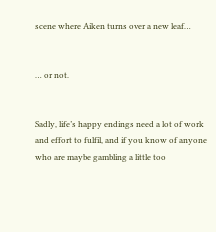scene where Aiken turns over a new leaf…


… or not.


Sadly, life’s happy endings need a lot of work and effort to fulfil, and if you know of anyone who are maybe gambling a little too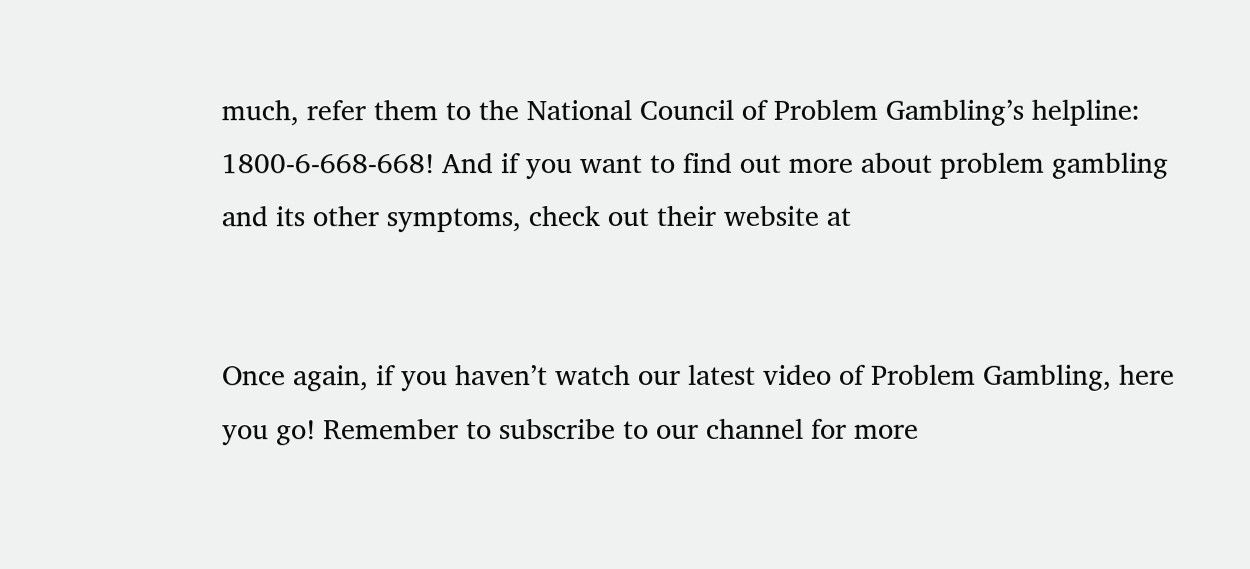much, refer them to the National Council of Problem Gambling’s helpline: 1800-6-668-668! And if you want to find out more about problem gambling and its other symptoms, check out their website at


Once again, if you haven’t watch our latest video of Problem Gambling, here you go! Remember to subscribe to our channel for more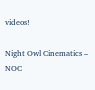videos!

Night Owl Cinematics – NOC